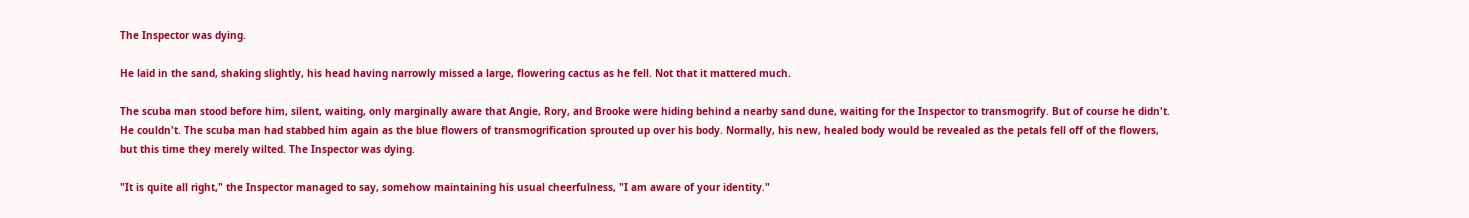The Inspector was dying.

He laid in the sand, shaking slightly, his head having narrowly missed a large, flowering cactus as he fell. Not that it mattered much.

The scuba man stood before him, silent, waiting, only marginally aware that Angie, Rory, and Brooke were hiding behind a nearby sand dune, waiting for the Inspector to transmogrify. But of course he didn't. He couldn't. The scuba man had stabbed him again as the blue flowers of transmogrification sprouted up over his body. Normally, his new, healed body would be revealed as the petals fell off of the flowers, but this time they merely wilted. The Inspector was dying.

"It is quite all right," the Inspector managed to say, somehow maintaining his usual cheerfulness, "I am aware of your identity."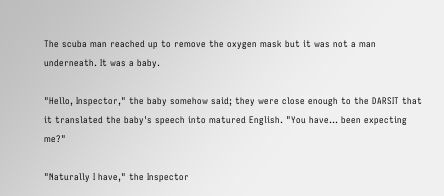The scuba man reached up to remove the oxygen mask but it was not a man underneath. It was a baby.

"Hello, Inspector," the baby somehow said; they were close enough to the DARSIT that it translated the baby's speech into matured English. "You have... been expecting me?"

"Naturally I have," the Inspector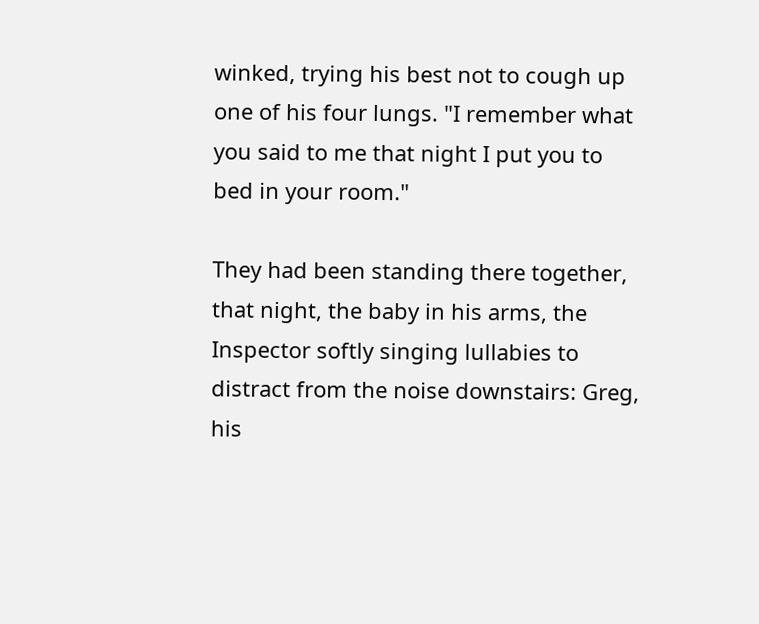winked, trying his best not to cough up one of his four lungs. "I remember what you said to me that night I put you to bed in your room."

They had been standing there together, that night, the baby in his arms, the Inspector softly singing lullabies to distract from the noise downstairs: Greg, his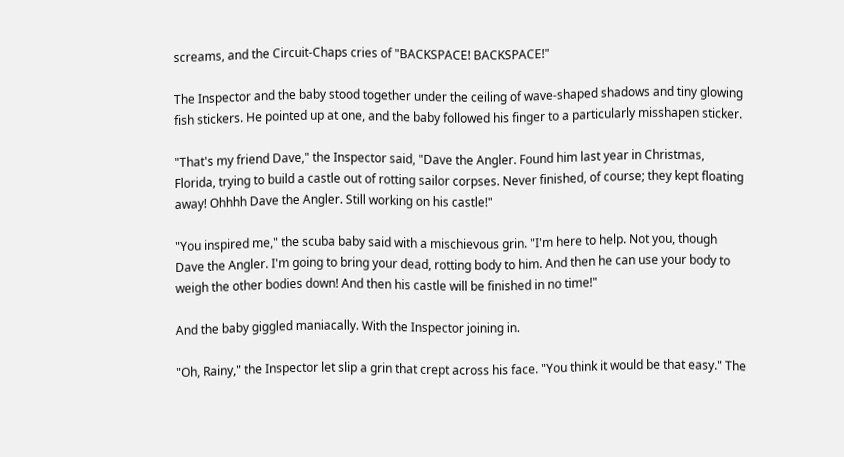screams, and the Circuit-Chaps cries of "BACKSPACE! BACKSPACE!"

The Inspector and the baby stood together under the ceiling of wave-shaped shadows and tiny glowing fish stickers. He pointed up at one, and the baby followed his finger to a particularly misshapen sticker.

"That's my friend Dave," the Inspector said, "Dave the Angler. Found him last year in Christmas, Florida, trying to build a castle out of rotting sailor corpses. Never finished, of course; they kept floating away! Ohhhh Dave the Angler. Still working on his castle!"

"You inspired me," the scuba baby said with a mischievous grin. "I'm here to help. Not you, though Dave the Angler. I'm going to bring your dead, rotting body to him. And then he can use your body to weigh the other bodies down! And then his castle will be finished in no time!"

And the baby giggled maniacally. With the Inspector joining in.

"Oh, Rainy," the Inspector let slip a grin that crept across his face. "You think it would be that easy." The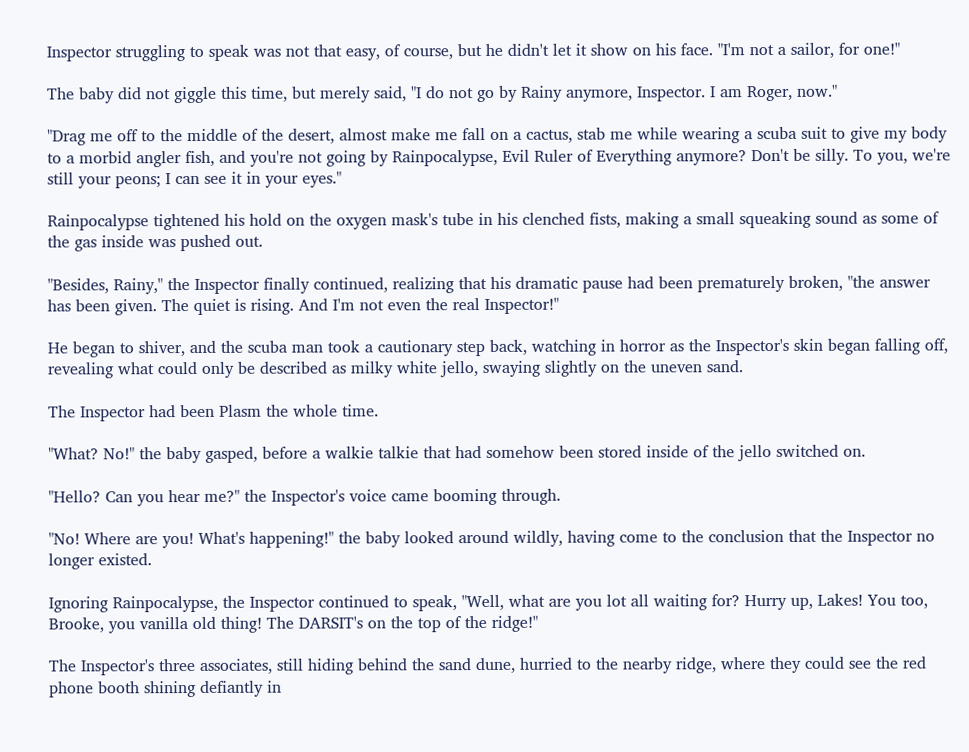Inspector struggling to speak was not that easy, of course, but he didn't let it show on his face. "I'm not a sailor, for one!"

The baby did not giggle this time, but merely said, "I do not go by Rainy anymore, Inspector. I am Roger, now."

"Drag me off to the middle of the desert, almost make me fall on a cactus, stab me while wearing a scuba suit to give my body to a morbid angler fish, and you're not going by Rainpocalypse, Evil Ruler of Everything anymore? Don't be silly. To you, we're still your peons; I can see it in your eyes."

Rainpocalypse tightened his hold on the oxygen mask's tube in his clenched fists, making a small squeaking sound as some of the gas inside was pushed out.

"Besides, Rainy," the Inspector finally continued, realizing that his dramatic pause had been prematurely broken, "the answer has been given. The quiet is rising. And I'm not even the real Inspector!"

He began to shiver, and the scuba man took a cautionary step back, watching in horror as the Inspector's skin began falling off, revealing what could only be described as milky white jello, swaying slightly on the uneven sand.

The Inspector had been Plasm the whole time.

"What? No!" the baby gasped, before a walkie talkie that had somehow been stored inside of the jello switched on.

"Hello? Can you hear me?" the Inspector's voice came booming through.

"No! Where are you! What's happening!" the baby looked around wildly, having come to the conclusion that the Inspector no longer existed.

Ignoring Rainpocalypse, the Inspector continued to speak, "Well, what are you lot all waiting for? Hurry up, Lakes! You too, Brooke, you vanilla old thing! The DARSIT's on the top of the ridge!"

The Inspector's three associates, still hiding behind the sand dune, hurried to the nearby ridge, where they could see the red phone booth shining defiantly in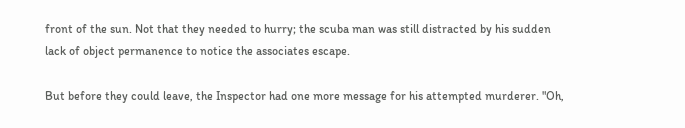front of the sun. Not that they needed to hurry; the scuba man was still distracted by his sudden lack of object permanence to notice the associates escape.

But before they could leave, the Inspector had one more message for his attempted murderer. "Oh,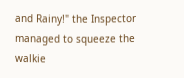and Rainy!" the Inspector managed to squeeze the walkie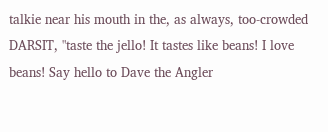talkie near his mouth in the, as always, too-crowded DARSIT, "taste the jello! It tastes like beans! I love beans! Say hello to Dave the Angler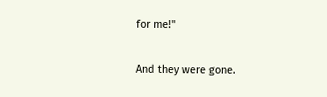for me!"

And they were gone.